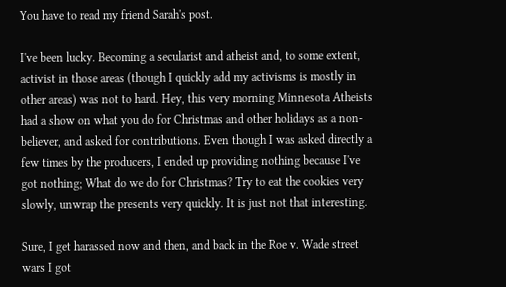You have to read my friend Sarah's post.

I've been lucky. Becoming a secularist and atheist and, to some extent, activist in those areas (though I quickly add my activisms is mostly in other areas) was not to hard. Hey, this very morning Minnesota Atheists had a show on what you do for Christmas and other holidays as a non-believer, and asked for contributions. Even though I was asked directly a few times by the producers, I ended up providing nothing because I've got nothing; What do we do for Christmas? Try to eat the cookies very slowly, unwrap the presents very quickly. It is just not that interesting.

Sure, I get harassed now and then, and back in the Roe v. Wade street wars I got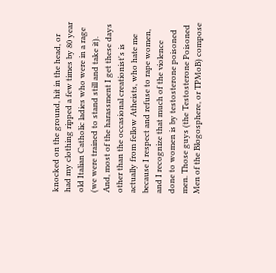knocked on the ground, hit in the head, or had my clothing ripped a few times by 80 year old Italian Catholic ladies who were in a rage (we were trained to stand still and take it). And, most of the harassment I get these days other than the occasional creationist's is actually from fellow Atheists, who hate me because I respect and refuse to rape women, and I recognize that much of the violence done to women is by testosterone poisoned men. Those guys (the Testosterone Poisoned Men of the Blogosphere, or TPMoB) compose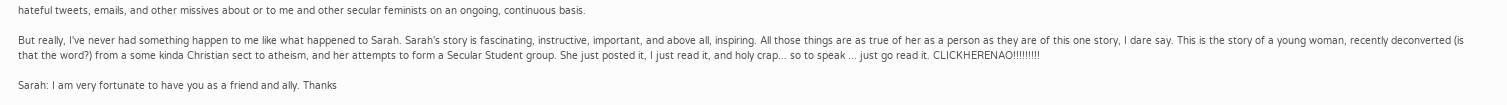hateful tweets, emails, and other missives about or to me and other secular feminists on an ongoing, continuous basis.

But really, I've never had something happen to me like what happened to Sarah. Sarah's story is fascinating, instructive, important, and above all, inspiring. All those things are as true of her as a person as they are of this one story, I dare say. This is the story of a young woman, recently deconverted (is that the word?) from a some kinda Christian sect to atheism, and her attempts to form a Secular Student group. She just posted it, I just read it, and holy crap... so to speak ... just go read it. CLICKHERENAO!!!!!!!!!

Sarah: I am very fortunate to have you as a friend and ally. Thanks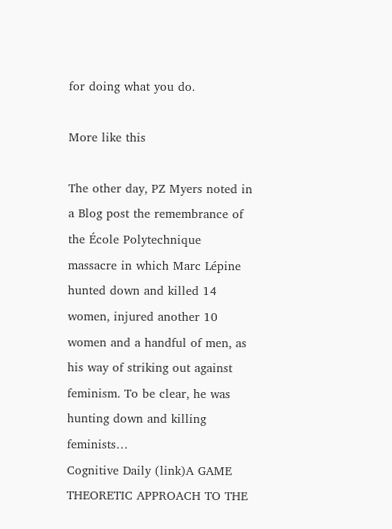for doing what you do.

More like this

The other day, PZ Myers noted in a Blog post the remembrance of the École Polytechnique massacre in which Marc Lépine hunted down and killed 14 women, injured another 10 women and a handful of men, as his way of striking out against feminism. To be clear, he was hunting down and killing feminists…
Cognitive Daily (link)A GAME THEORETIC APPROACH TO THE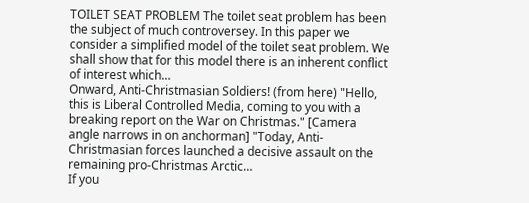TOILET SEAT PROBLEM The toilet seat problem has been the subject of much controversey. In this paper we consider a simplified model of the toilet seat problem. We shall show that for this model there is an inherent conflict of interest which…
Onward, Anti-Christmasian Soldiers! (from here) "Hello, this is Liberal Controlled Media, coming to you with a breaking report on the War on Christmas." [Camera angle narrows in on anchorman] "Today, Anti-Christmasian forces launched a decisive assault on the remaining pro-Christmas Arctic…
If you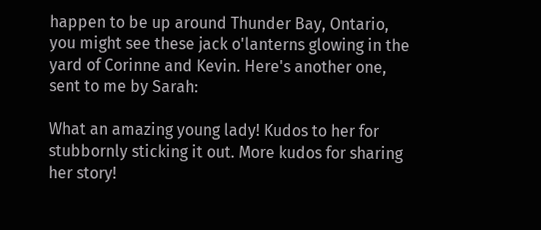happen to be up around Thunder Bay, Ontario, you might see these jack o'lanterns glowing in the yard of Corinne and Kevin. Here's another one, sent to me by Sarah:

What an amazing young lady! Kudos to her for stubbornly sticking it out. More kudos for sharing her story!